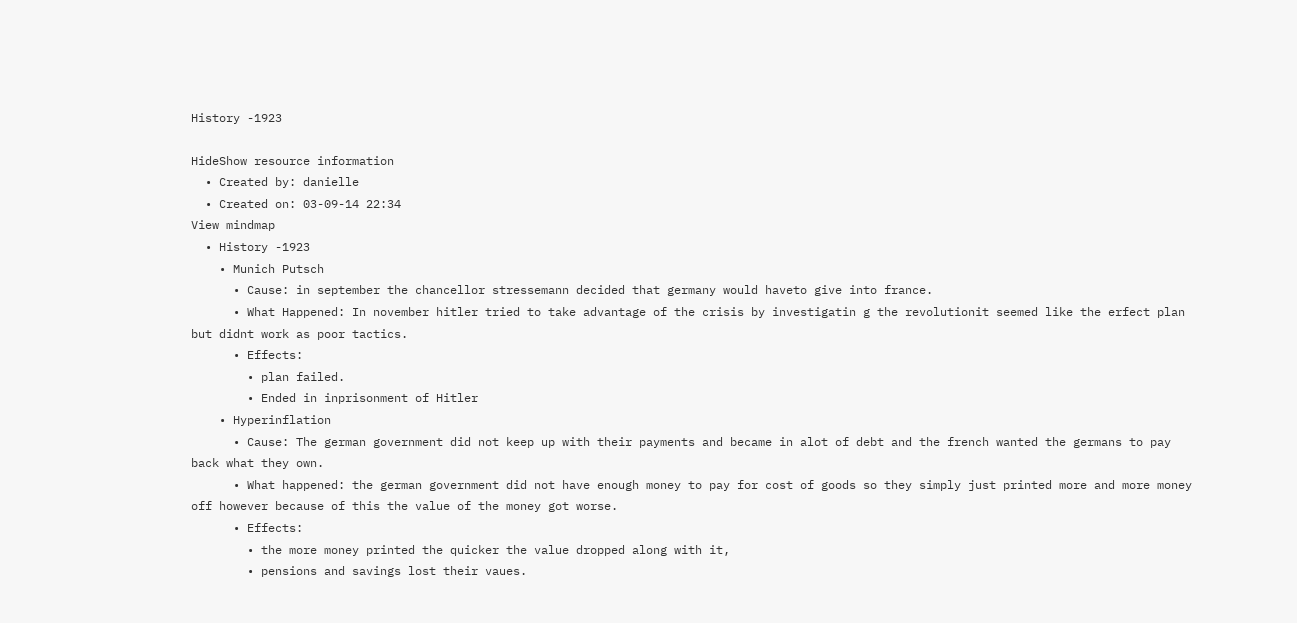History -1923

HideShow resource information
  • Created by: danielle
  • Created on: 03-09-14 22:34
View mindmap
  • History -1923
    • Munich Putsch
      • Cause: in september the chancellor stressemann decided that germany would haveto give into france.
      • What Happened: In november hitler tried to take advantage of the crisis by investigatin g the revolutionit seemed like the erfect plan but didnt work as poor tactics.
      • Effects:
        • plan failed.
        • Ended in inprisonment of Hitler
    • Hyperinflation
      • Cause: The german government did not keep up with their payments and became in alot of debt and the french wanted the germans to pay back what they own.
      • What happened: the german government did not have enough money to pay for cost of goods so they simply just printed more and more money off however because of this the value of the money got worse.
      • Effects:
        • the more money printed the quicker the value dropped along with it,
        • pensions and savings lost their vaues.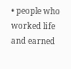• people who worked life and earned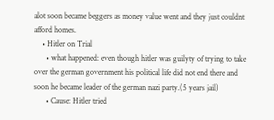alot soon became beggers as money value went and they just couldnt afford homes.
    • Hitler on Trial
      • what happened: even though hitler was guilyty of trying to take over the german government his political life did not end there and soon he became leader of the german nazi party.(5 years jail)
      • Cause: Hitler tried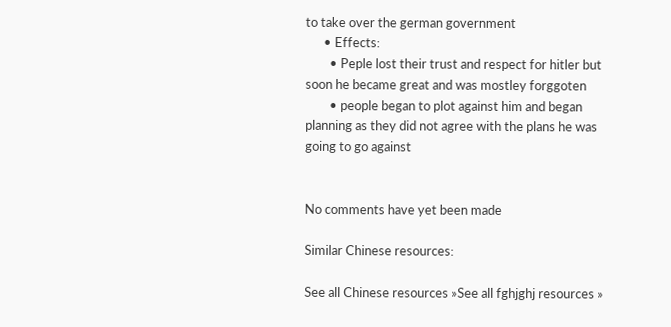to take over the german government
      • Effects:
        • Peple lost their trust and respect for hitler but soon he became great and was mostley forggoten
        • people began to plot against him and began planning as they did not agree with the plans he was going to go against


No comments have yet been made

Similar Chinese resources:

See all Chinese resources »See all fghjghj resources »